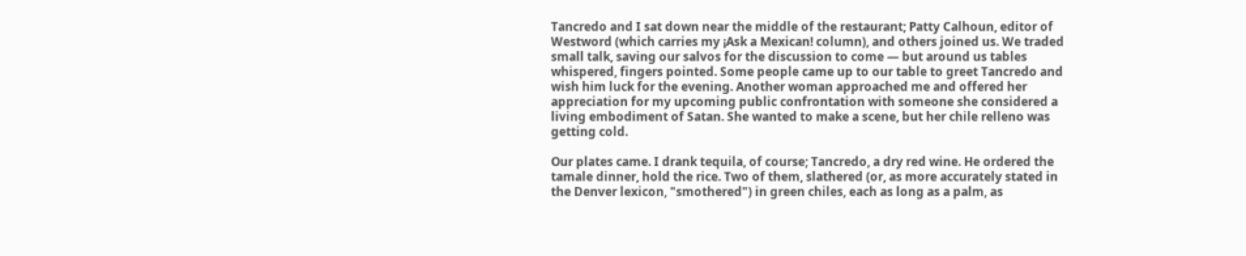Tancredo and I sat down near the middle of the restaurant; Patty Calhoun, editor of Westword (which carries my ¡Ask a Mexican! column), and others joined us. We traded small talk, saving our salvos for the discussion to come — but around us tables whispered, fingers pointed. Some people came up to our table to greet Tancredo and wish him luck for the evening. Another woman approached me and offered her appreciation for my upcoming public confrontation with someone she considered a living embodiment of Satan. She wanted to make a scene, but her chile relleno was getting cold.

Our plates came. I drank tequila, of course; Tancredo, a dry red wine. He ordered the tamale dinner, hold the rice. Two of them, slathered (or, as more accurately stated in the Denver lexicon, "smothered") in green chiles, each as long as a palm, as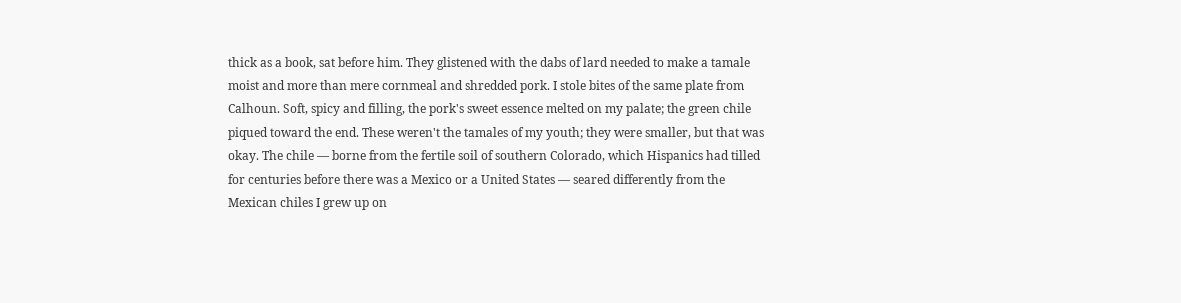thick as a book, sat before him. They glistened with the dabs of lard needed to make a tamale moist and more than mere cornmeal and shredded pork. I stole bites of the same plate from Calhoun. Soft, spicy and filling, the pork's sweet essence melted on my palate; the green chile piqued toward the end. These weren't the tamales of my youth; they were smaller, but that was okay. The chile — borne from the fertile soil of southern Colorado, which Hispanics had tilled for centuries before there was a Mexico or a United States — seared differently from the Mexican chiles I grew up on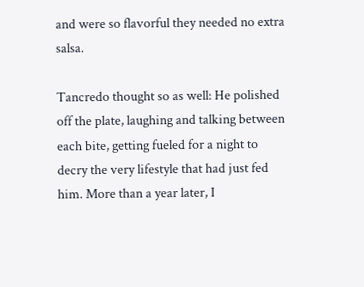and were so flavorful they needed no extra salsa.

Tancredo thought so as well: He polished off the plate, laughing and talking between each bite, getting fueled for a night to decry the very lifestyle that had just fed him. More than a year later, I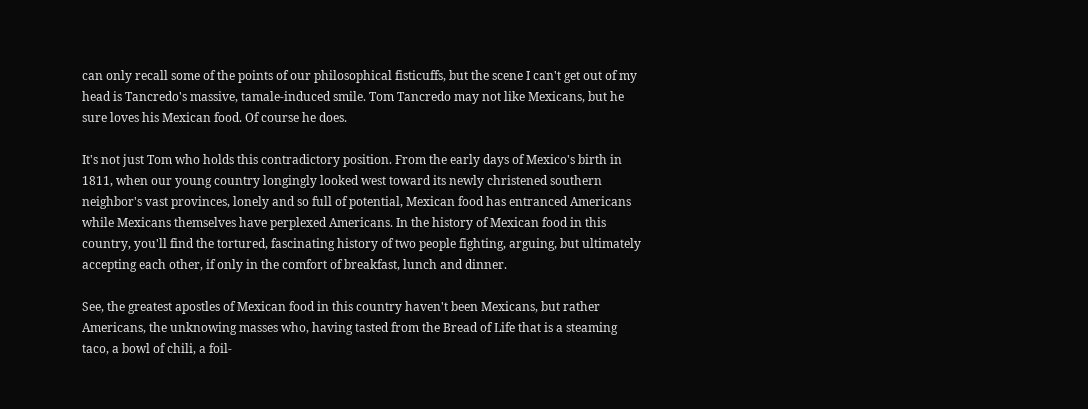can only recall some of the points of our philosophical fisticuffs, but the scene I can't get out of my head is Tancredo's massive, tamale-induced smile. Tom Tancredo may not like Mexicans, but he sure loves his Mexican food. Of course he does.

It's not just Tom who holds this contradictory position. From the early days of Mexico's birth in 1811, when our young country longingly looked west toward its newly christened southern neighbor's vast provinces, lonely and so full of potential, Mexican food has entranced Americans while Mexicans themselves have perplexed Americans. In the history of Mexican food in this country, you'll find the tortured, fascinating history of two people fighting, arguing, but ultimately accepting each other, if only in the comfort of breakfast, lunch and dinner.

See, the greatest apostles of Mexican food in this country haven't been Mexicans, but rather Americans, the unknowing masses who, having tasted from the Bread of Life that is a steaming taco, a bowl of chili, a foil-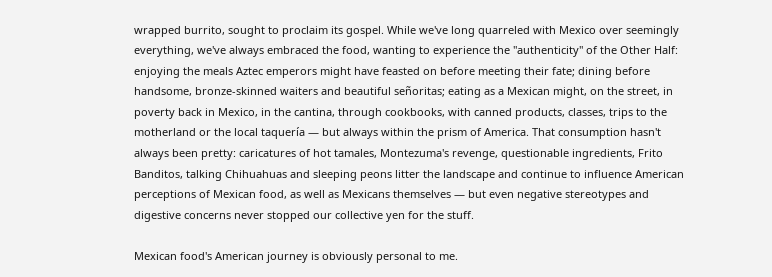wrapped burrito, sought to proclaim its gospel. While we've long quarreled with Mexico over seemingly everything, we've always embraced the food, wanting to experience the "authenticity" of the Other Half: enjoying the meals Aztec emperors might have feasted on before meeting their fate; dining before handsome, bronze-skinned waiters and beautiful señoritas; eating as a Mexican might, on the street, in poverty back in Mexico, in the cantina, through cookbooks, with canned products, classes, trips to the motherland or the local taquería — but always within the prism of America. That consumption hasn't always been pretty: caricatures of hot tamales, Montezuma's revenge, questionable ingredients, Frito Banditos, talking Chihuahuas and sleeping peons litter the landscape and continue to influence American perceptions of Mexican food, as well as Mexicans themselves — but even negative stereotypes and digestive concerns never stopped our collective yen for the stuff.

Mexican food's American journey is obviously personal to me.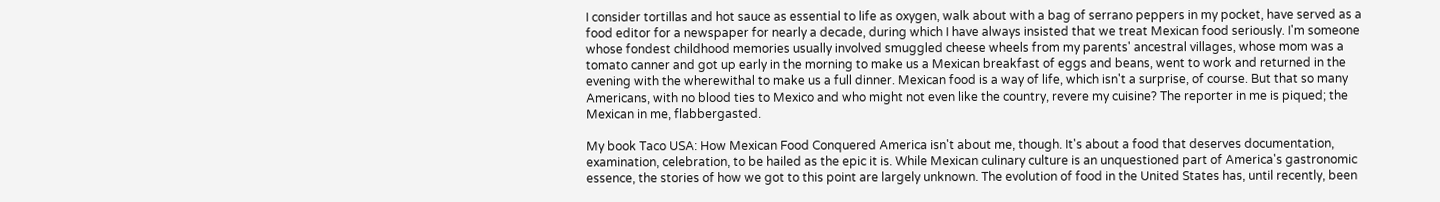I consider tortillas and hot sauce as essential to life as oxygen, walk about with a bag of serrano peppers in my pocket, have served as a food editor for a newspaper for nearly a decade, during which I have always insisted that we treat Mexican food seriously. I'm someone whose fondest childhood memories usually involved smuggled cheese wheels from my parents' ancestral villages, whose mom was a tomato canner and got up early in the morning to make us a Mexican breakfast of eggs and beans, went to work and returned in the evening with the wherewithal to make us a full dinner. Mexican food is a way of life, which isn't a surprise, of course. But that so many Americans, with no blood ties to Mexico and who might not even like the country, revere my cuisine? The reporter in me is piqued; the Mexican in me, flabbergasted.

My book Taco USA: How Mexican Food Conquered America isn't about me, though. It's about a food that deserves documentation, examination, celebration, to be hailed as the epic it is. While Mexican culinary culture is an unquestioned part of America's gastronomic essence, the stories of how we got to this point are largely unknown. The evolution of food in the United States has, until recently, been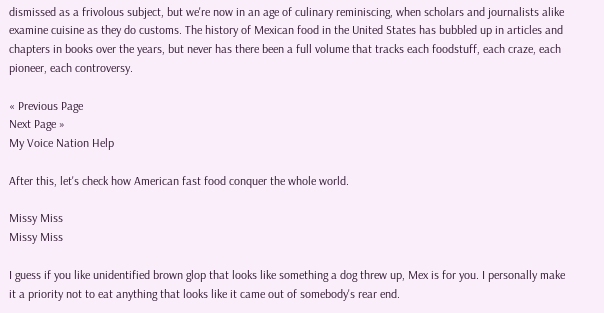dismissed as a frivolous subject, but we're now in an age of culinary reminiscing, when scholars and journalists alike examine cuisine as they do customs. The history of Mexican food in the United States has bubbled up in articles and chapters in books over the years, but never has there been a full volume that tracks each foodstuff, each craze, each pioneer, each controversy.

« Previous Page
Next Page »
My Voice Nation Help

After this, let's check how American fast food conquer the whole world.

Missy Miss
Missy Miss

I guess if you like unidentified brown glop that looks like something a dog threw up, Mex is for you. I personally make it a priority not to eat anything that looks like it came out of somebody's rear end.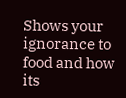Shows your ignorance to food and how its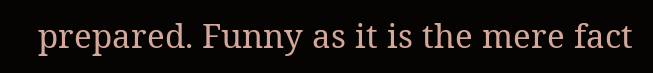prepared. Funny as it is the mere fact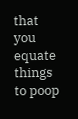that you equate things to poop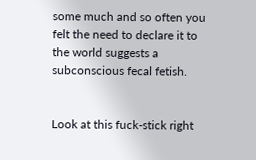some much and so often you felt the need to declare it to the world suggests a subconscious fecal fetish.


Look at this fuck-stick right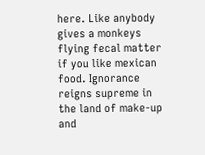here. Like anybody gives a monkeys flying fecal matter if you like mexican food. Ignorance reigns supreme in the land of make-up and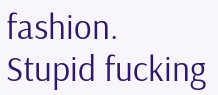fashion. Stupid fucking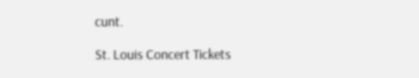cunt.

St. Louis Concert Tickets